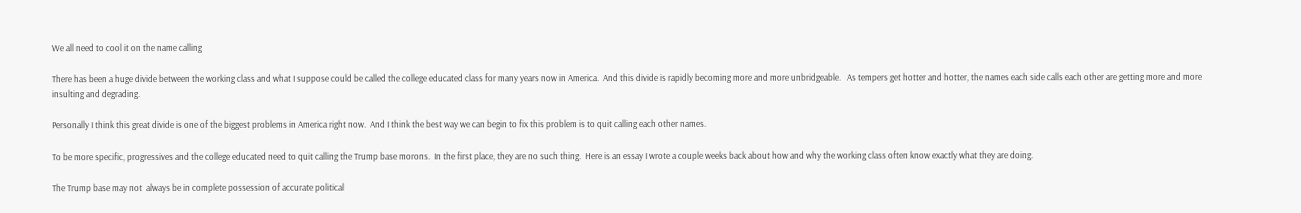We all need to cool it on the name calling

There has been a huge divide between the working class and what I suppose could be called the college educated class for many years now in America.  And this divide is rapidly becoming more and more unbridgeable.   As tempers get hotter and hotter, the names each side calls each other are getting more and more insulting and degrading.

Personally I think this great divide is one of the biggest problems in America right now.  And I think the best way we can begin to fix this problem is to quit calling each other names.

To be more specific, progressives and the college educated need to quit calling the Trump base morons.  In the first place, they are no such thing.  Here is an essay I wrote a couple weeks back about how and why the working class often know exactly what they are doing.

The Trump base may not  always be in complete possession of accurate political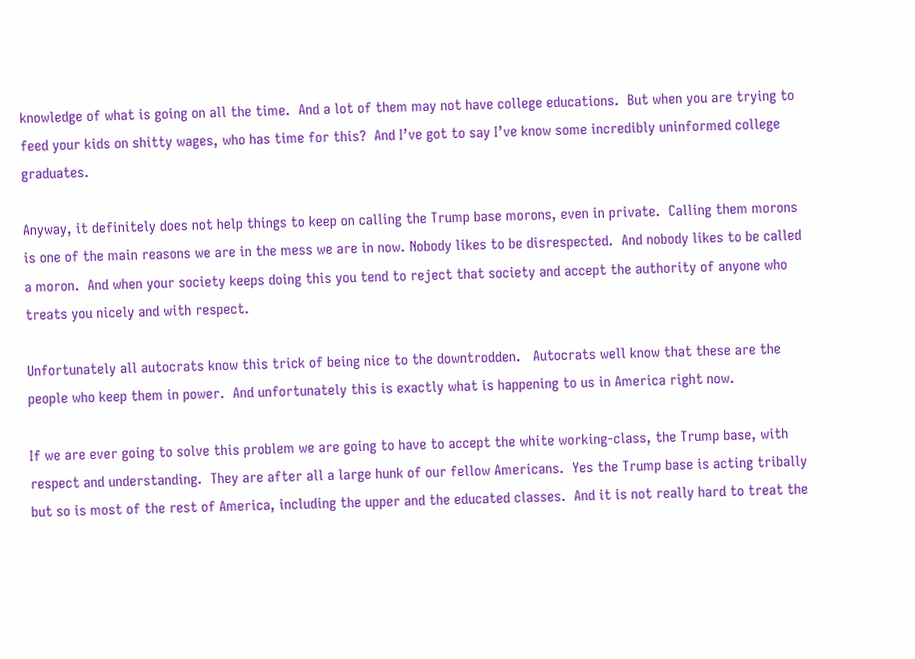knowledge of what is going on all the time.  And a lot of them may not have college educations.  But when you are trying to feed your kids on shitty wages, who has time for this?  And I’ve got to say I’ve know some incredibly uninformed college graduates.

Anyway, it definitely does not help things to keep on calling the Trump base morons, even in private.  Calling them morons is one of the main reasons we are in the mess we are in now. Nobody likes to be disrespected.  And nobody likes to be called a moron.  And when your society keeps doing this you tend to reject that society and accept the authority of anyone who treats you nicely and with respect.

Unfortunately all autocrats know this trick of being nice to the downtrodden.   Autocrats well know that these are the people who keep them in power.  And unfortunately this is exactly what is happening to us in America right now.

If we are ever going to solve this problem we are going to have to accept the white working-class, the Trump base, with respect and understanding.  They are after all a large hunk of our fellow Americans.  Yes the Trump base is acting tribally but so is most of the rest of America, including the upper and the educated classes.  And it is not really hard to treat the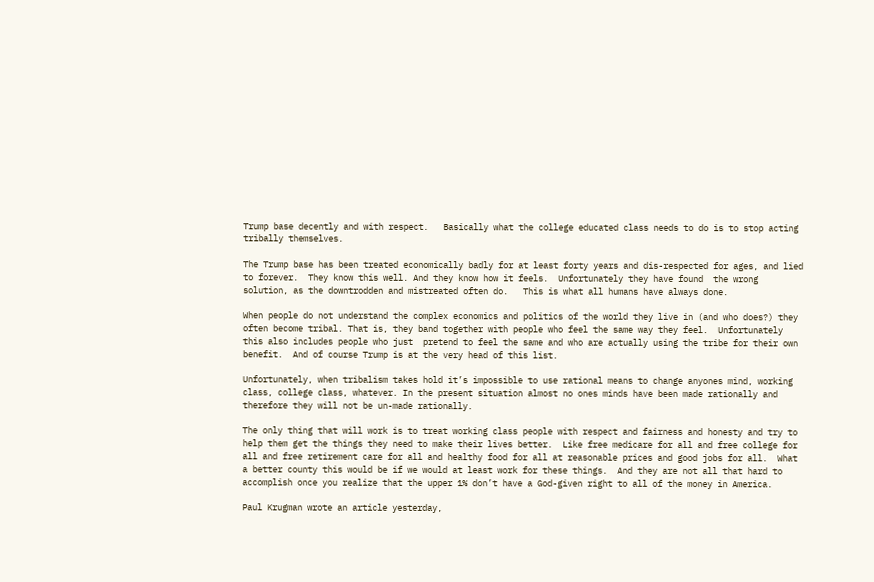Trump base decently and with respect.   Basically what the college educated class needs to do is to stop acting tribally themselves.

The Trump base has been treated economically badly for at least forty years and dis-respected for ages, and lied to forever.  They know this well. And they know how it feels.  Unfortunately they have found  the wrong solution, as the downtrodden and mistreated often do.   This is what all humans have always done.

When people do not understand the complex economics and politics of the world they live in (and who does?) they often become tribal. That is, they band together with people who feel the same way they feel.  Unfortunately this also includes people who just  pretend to feel the same and who are actually using the tribe for their own benefit.  And of course Trump is at the very head of this list.

Unfortunately, when tribalism takes hold it’s impossible to use rational means to change anyones mind, working class, college class, whatever. In the present situation almost no ones minds have been made rationally and therefore they will not be un-made rationally.

The only thing that will work is to treat working class people with respect and fairness and honesty and try to help them get the things they need to make their lives better.  Like free medicare for all and free college for all and free retirement care for all and healthy food for all at reasonable prices and good jobs for all.  What a better county this would be if we would at least work for these things.  And they are not all that hard to accomplish once you realize that the upper 1% don’t have a God-given right to all of the money in America.

Paul Krugman wrote an article yesterday,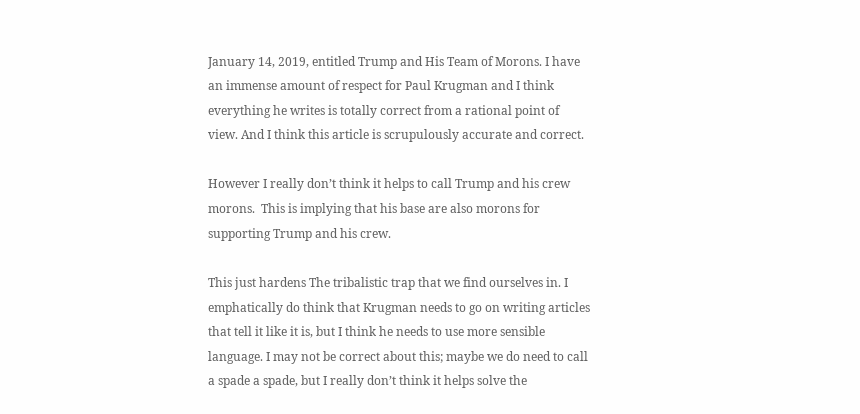January 14, 2019, entitled Trump and His Team of Morons. I have an immense amount of respect for Paul Krugman and I think everything he writes is totally correct from a rational point of view. And I think this article is scrupulously accurate and correct.

However I really don’t think it helps to call Trump and his crew morons.  This is implying that his base are also morons for supporting Trump and his crew.

This just hardens The tribalistic trap that we find ourselves in. I emphatically do think that Krugman needs to go on writing articles that tell it like it is, but I think he needs to use more sensible language. I may not be correct about this; maybe we do need to call a spade a spade, but I really don’t think it helps solve the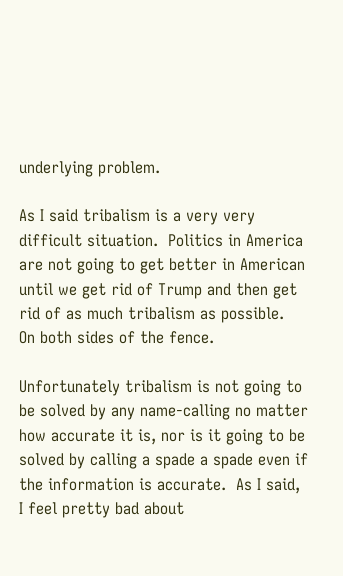underlying problem.

As I said tribalism is a very very difficult situation.  Politics in America are not going to get better in American until we get rid of Trump and then get rid of as much tribalism as possible.  On both sides of the fence.

Unfortunately tribalism is not going to be solved by any name-calling no matter how accurate it is, nor is it going to be solved by calling a spade a spade even if the information is accurate.  As I said, I feel pretty bad about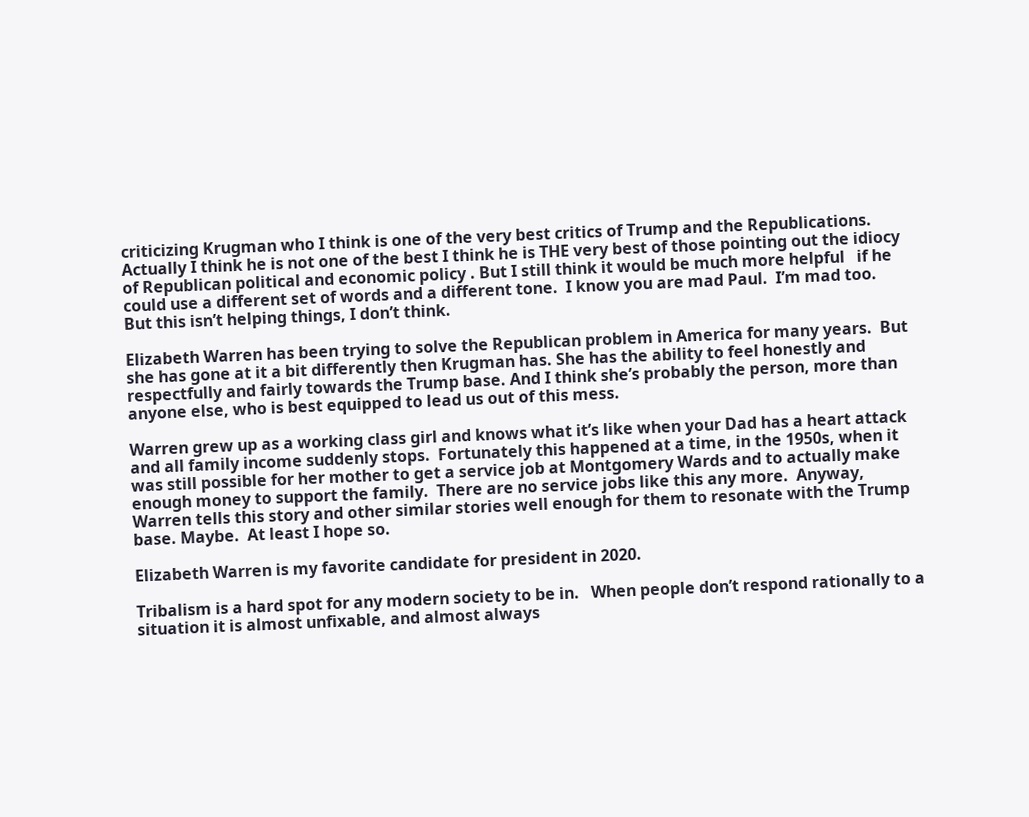criticizing Krugman who I think is one of the very best critics of Trump and the Republications.  Actually I think he is not one of the best I think he is THE very best of those pointing out the idiocy of Republican political and economic policy . But I still think it would be much more helpful   if he could use a different set of words and a different tone.  I know you are mad Paul.  I’m mad too.  But this isn’t helping things, I don’t think.

Elizabeth Warren has been trying to solve the Republican problem in America for many years.  But she has gone at it a bit differently then Krugman has. She has the ability to feel honestly and respectfully and fairly towards the Trump base. And I think she’s probably the person, more than anyone else, who is best equipped to lead us out of this mess.

Warren grew up as a working class girl and knows what it’s like when your Dad has a heart attack and all family income suddenly stops.  Fortunately this happened at a time, in the 1950s, when it was still possible for her mother to get a service job at Montgomery Wards and to actually make enough money to support the family.  There are no service jobs like this any more.  Anyway, Warren tells this story and other similar stories well enough for them to resonate with the Trump base. Maybe.  At least I hope so.

Elizabeth Warren is my favorite candidate for president in 2020.

Tribalism is a hard spot for any modern society to be in.   When people don’t respond rationally to a situation it is almost unfixable, and almost always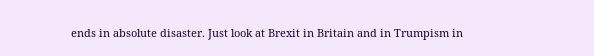ends in absolute disaster. Just look at Brexit in Britain and in Trumpism in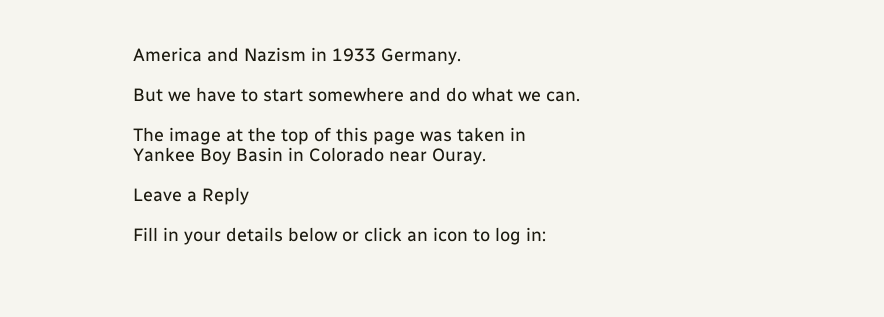America and Nazism in 1933 Germany.

But we have to start somewhere and do what we can.

The image at the top of this page was taken in
Yankee Boy Basin in Colorado near Ouray.

Leave a Reply

Fill in your details below or click an icon to log in: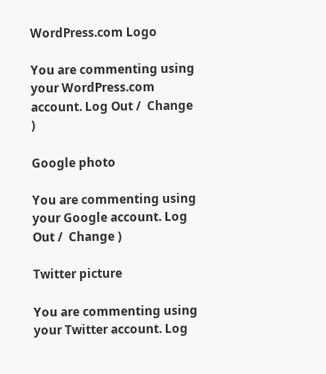WordPress.com Logo

You are commenting using your WordPress.com account. Log Out /  Change )

Google photo

You are commenting using your Google account. Log Out /  Change )

Twitter picture

You are commenting using your Twitter account. Log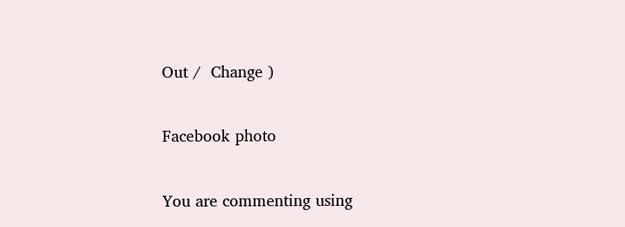Out /  Change )

Facebook photo

You are commenting using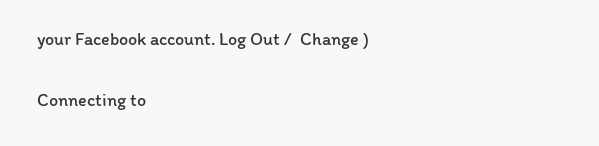your Facebook account. Log Out /  Change )

Connecting to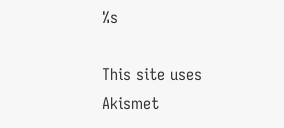%s

This site uses Akismet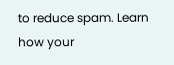to reduce spam. Learn how your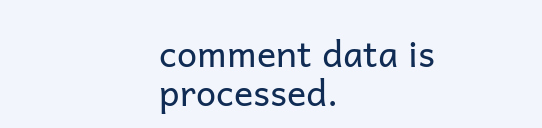comment data is processed.